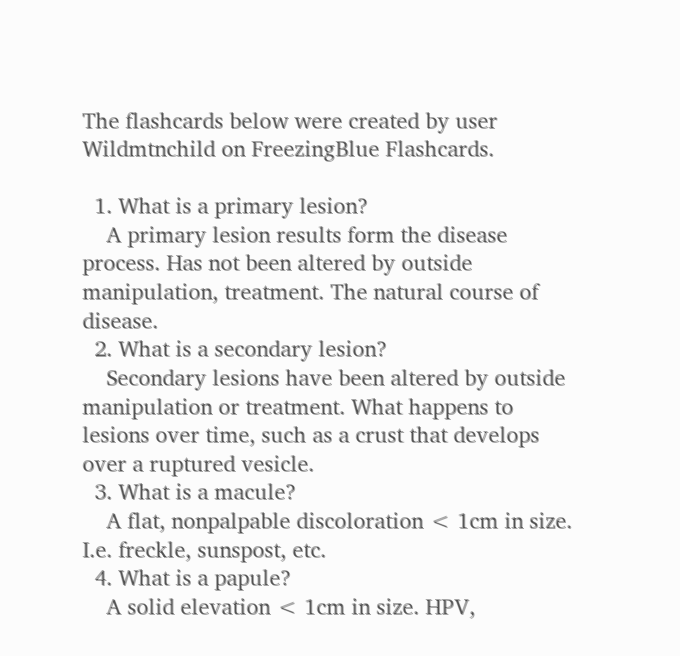The flashcards below were created by user Wildmtnchild on FreezingBlue Flashcards.

  1. What is a primary lesion?
    A primary lesion results form the disease process. Has not been altered by outside manipulation, treatment. The natural course of disease.
  2. What is a secondary lesion?
    Secondary lesions have been altered by outside manipulation or treatment. What happens to lesions over time, such as a crust that develops over a ruptured vesicle.
  3. What is a macule?
    A flat, nonpalpable discoloration < 1cm in size. I.e. freckle, sunspost, etc.
  4. What is a papule?
    A solid elevation < 1cm in size. HPV,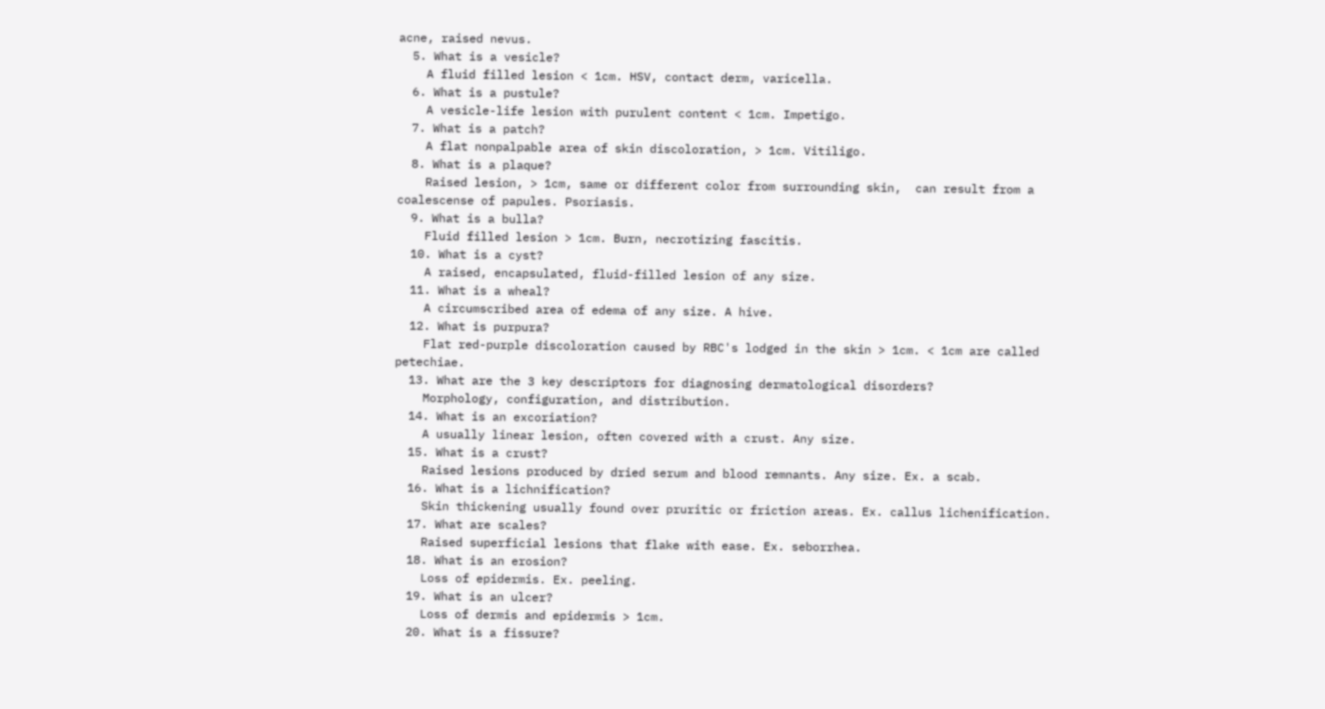acne, raised nevus.
  5. What is a vesicle?
    A fluid filled lesion < 1cm. HSV, contact derm, varicella.
  6. What is a pustule?
    A vesicle-life lesion with purulent content < 1cm. Impetigo.
  7. What is a patch?
    A flat nonpalpable area of skin discoloration, > 1cm. Vitiligo.
  8. What is a plaque?
    Raised lesion, > 1cm, same or different color from surrounding skin,  can result from a coalescense of papules. Psoriasis.
  9. What is a bulla?
    Fluid filled lesion > 1cm. Burn, necrotizing fascitis.
  10. What is a cyst?
    A raised, encapsulated, fluid-filled lesion of any size.
  11. What is a wheal?
    A circumscribed area of edema of any size. A hive.
  12. What is purpura?
    Flat red-purple discoloration caused by RBC's lodged in the skin > 1cm. < 1cm are called petechiae.
  13. What are the 3 key descriptors for diagnosing dermatological disorders?
    Morphology, configuration, and distribution.
  14. What is an excoriation?
    A usually linear lesion, often covered with a crust. Any size.
  15. What is a crust?
    Raised lesions produced by dried serum and blood remnants. Any size. Ex. a scab.
  16. What is a lichnification?
    Skin thickening usually found over pruritic or friction areas. Ex. callus lichenification.
  17. What are scales?
    Raised superficial lesions that flake with ease. Ex. seborrhea.
  18. What is an erosion?
    Loss of epidermis. Ex. peeling.
  19. What is an ulcer?
    Loss of dermis and epidermis > 1cm.
  20. What is a fissure?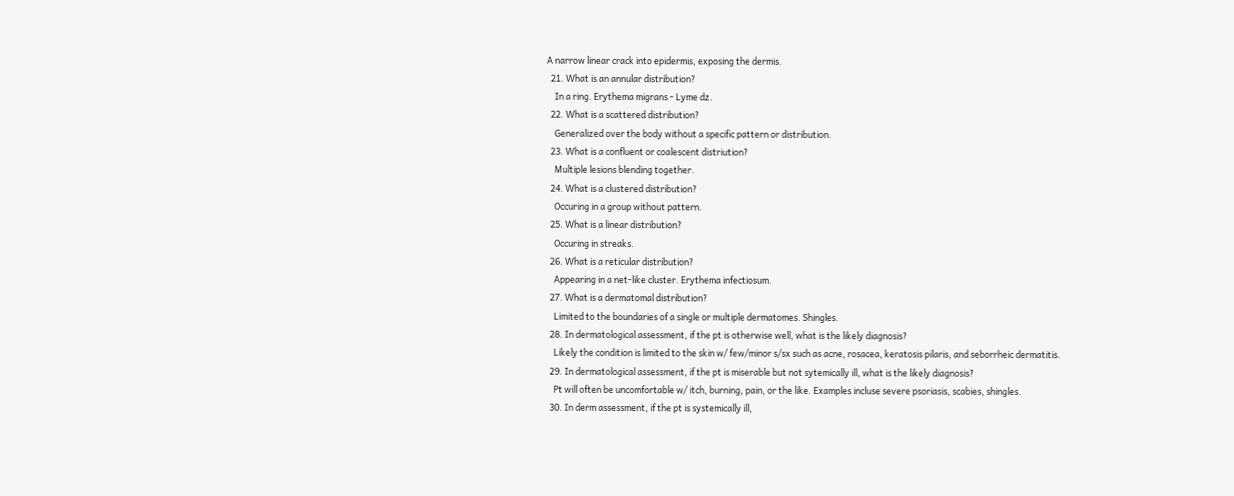A narrow linear crack into epidermis, exposing the dermis.
  21. What is an annular distribution?
    In a ring. Erythema migrans - Lyme dz.
  22. What is a scattered distribution?
    Generalized over the body without a specific pattern or distribution.
  23. What is a confluent or coalescent distriution?
    Multiple lesions blending together.
  24. What is a clustered distribution?
    Occuring in a group without pattern.
  25. What is a linear distribution?
    Occuring in streaks.
  26. What is a reticular distribution?
    Appearing in a net-like cluster. Erythema infectiosum.
  27. What is a dermatomal distribution?
    Limited to the boundaries of a single or multiple dermatomes. Shingles.
  28. In dermatological assessment, if the pt is otherwise well, what is the likely diagnosis?
    Likely the condition is limited to the skin w/ few/minor s/sx such as acne, rosacea, keratosis pilaris, and seborrheic dermatitis.
  29. In dermatological assessment, if the pt is miserable but not sytemically ill, what is the likely diagnosis?
    Pt will often be uncomfortable w/ itch, burning, pain, or the like. Examples incluse severe psoriasis, scabies, shingles.
  30. In derm assessment, if the pt is systemically ill,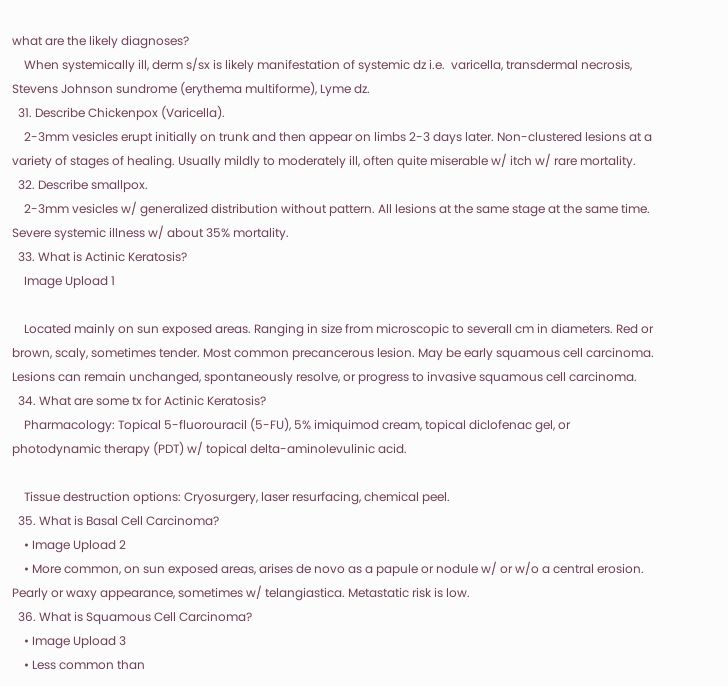what are the likely diagnoses?
    When systemically ill, derm s/sx is likely manifestation of systemic dz i.e.  varicella, transdermal necrosis, Stevens Johnson sundrome (erythema multiforme), Lyme dz.
  31. Describe Chickenpox (Varicella).
    2-3mm vesicles erupt initially on trunk and then appear on limbs 2-3 days later. Non-clustered lesions at a variety of stages of healing. Usually mildly to moderately ill, often quite miserable w/ itch w/ rare mortality.
  32. Describe smallpox.
    2-3mm vesicles w/ generalized distribution without pattern. All lesions at the same stage at the same time. Severe systemic illness w/ about 35% mortality.
  33. What is Actinic Keratosis?
    Image Upload 1

    Located mainly on sun exposed areas. Ranging in size from microscopic to severall cm in diameters. Red or brown, scaly, sometimes tender. Most common precancerous lesion. May be early squamous cell carcinoma. Lesions can remain unchanged, spontaneously resolve, or progress to invasive squamous cell carcinoma.
  34. What are some tx for Actinic Keratosis?
    Pharmacology: Topical 5-fluorouracil (5-FU), 5% imiquimod cream, topical diclofenac gel, or photodynamic therapy (PDT) w/ topical delta-aminolevulinic acid.

    Tissue destruction options: Cryosurgery, laser resurfacing, chemical peel.
  35. What is Basal Cell Carcinoma?
    • Image Upload 2
    • More common, on sun exposed areas, arises de novo as a papule or nodule w/ or w/o a central erosion. Pearly or waxy appearance, sometimes w/ telangiastica. Metastatic risk is low.
  36. What is Squamous Cell Carcinoma?
    • Image Upload 3
    • Less common than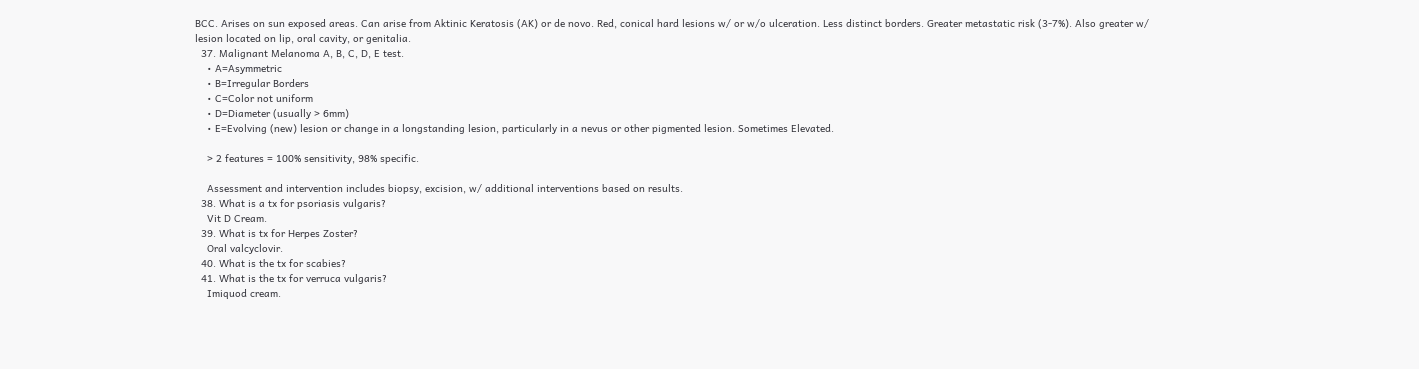BCC. Arises on sun exposed areas. Can arise from Aktinic Keratosis (AK) or de novo. Red, conical hard lesions w/ or w/o ulceration. Less distinct borders. Greater metastatic risk (3-7%). Also greater w/ lesion located on lip, oral cavity, or genitalia.
  37. Malignant Melanoma A, B, C, D, E test.
    • A=Asymmetric
    • B=Irregular Borders
    • C=Color not uniform
    • D=Diameter (usually > 6mm)
    • E=Evolving (new) lesion or change in a longstanding lesion, particularly in a nevus or other pigmented lesion. Sometimes Elevated.

    > 2 features = 100% sensitivity, 98% specific.

    Assessment and intervention includes biopsy, excision, w/ additional interventions based on results.
  38. What is a tx for psoriasis vulgaris?
    Vit D Cream.
  39. What is tx for Herpes Zoster?
    Oral valcyclovir.
  40. What is the tx for scabies?
  41. What is the tx for verruca vulgaris?
    Imiquod cream.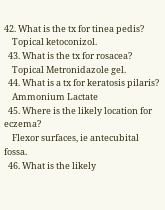42. What is the tx for tinea pedis?
    Topical ketoconizol.
  43. What is the tx for rosacea?
    Topical Metronidazole gel.
  44. What is a tx for keratosis pilaris?
    Ammonium Lactate
  45. Where is the likely location for eczema?
    Flexor surfaces, ie antecubital fossa.
  46. What is the likely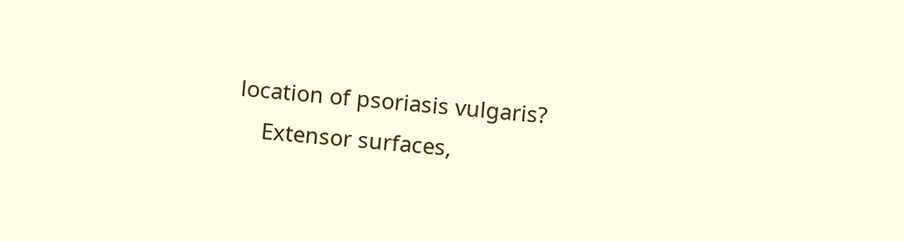location of psoriasis vulgaris?
    Extensor surfaces,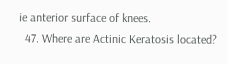ie anterior surface of knees.
  47. Where are Actinic Keratosis located?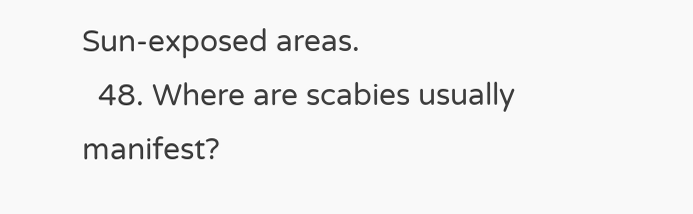Sun-exposed areas.
  48. Where are scabies usually manifest?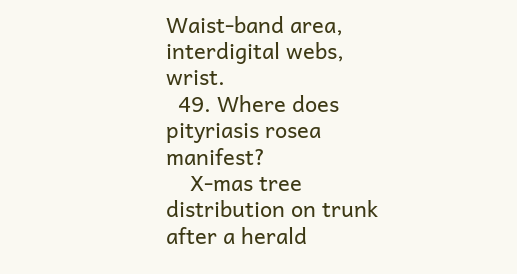Waist-band area, interdigital webs, wrist.
  49. Where does pityriasis rosea manifest?
    X-mas tree distribution on trunk after a herald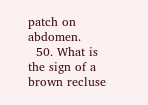patch on abdomen.
  50. What is the sign of a brown recluse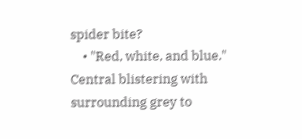spider bite?
    • "Red, white, and blue." Central blistering with surrounding grey to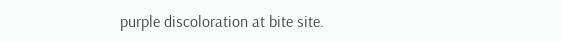purple discoloration at bite site.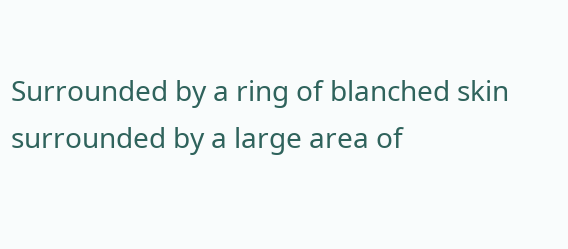Surrounded by a ring of blanched skin surrounded by a large area of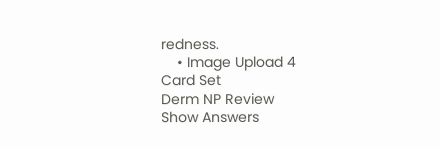redness.
    • Image Upload 4
Card Set
Derm NP Review
Show Answers